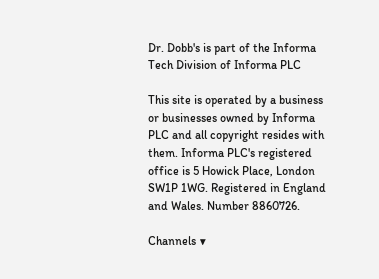Dr. Dobb's is part of the Informa Tech Division of Informa PLC

This site is operated by a business or businesses owned by Informa PLC and all copyright resides with them. Informa PLC's registered office is 5 Howick Place, London SW1P 1WG. Registered in England and Wales. Number 8860726.

Channels ▼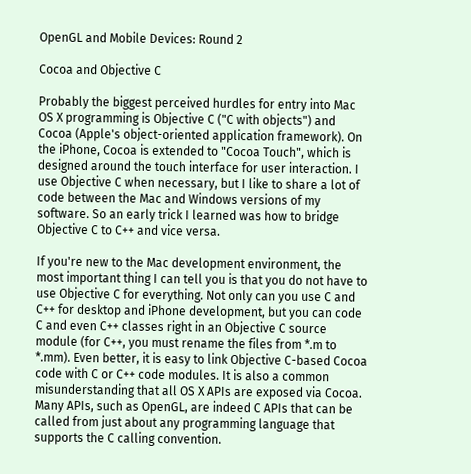OpenGL and Mobile Devices: Round 2

Cocoa and Objective C

Probably the biggest perceived hurdles for entry into Mac OS X programming is Objective C ("C with objects") and Cocoa (Apple's object-oriented application framework). On the iPhone, Cocoa is extended to "Cocoa Touch", which is designed around the touch interface for user interaction. I use Objective C when necessary, but I like to share a lot of code between the Mac and Windows versions of my software. So an early trick I learned was how to bridge Objective C to C++ and vice versa.

If you're new to the Mac development environment, the most important thing I can tell you is that you do not have to use Objective C for everything. Not only can you use C and C++ for desktop and iPhone development, but you can code C and even C++ classes right in an Objective C source module (for C++, you must rename the files from *.m to *.mm). Even better, it is easy to link Objective C-based Cocoa code with C or C++ code modules. It is also a common misunderstanding that all OS X APIs are exposed via Cocoa. Many APIs, such as OpenGL, are indeed C APIs that can be called from just about any programming language that supports the C calling convention.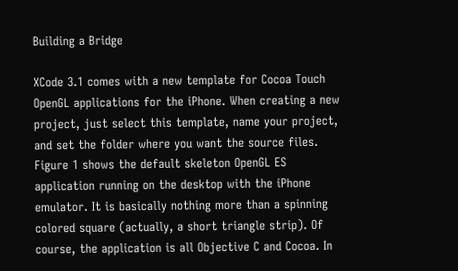Building a Bridge

XCode 3.1 comes with a new template for Cocoa Touch OpenGL applications for the iPhone. When creating a new project, just select this template, name your project, and set the folder where you want the source files. Figure 1 shows the default skeleton OpenGL ES application running on the desktop with the iPhone emulator. It is basically nothing more than a spinning colored square (actually, a short triangle strip). Of course, the application is all Objective C and Cocoa. In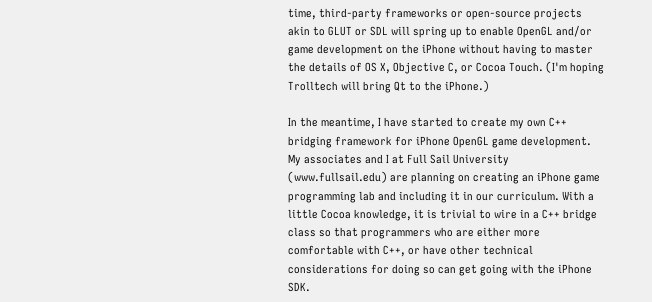time, third-party frameworks or open-source projects akin to GLUT or SDL will spring up to enable OpenGL and/or game development on the iPhone without having to master the details of OS X, Objective C, or Cocoa Touch. (I'm hoping Trolltech will bring Qt to the iPhone.)

In the meantime, I have started to create my own C++ bridging framework for iPhone OpenGL game development. My associates and I at Full Sail University (www.fullsail.edu) are planning on creating an iPhone game programming lab and including it in our curriculum. With a little Cocoa knowledge, it is trivial to wire in a C++ bridge class so that programmers who are either more comfortable with C++, or have other technical considerations for doing so can get going with the iPhone SDK.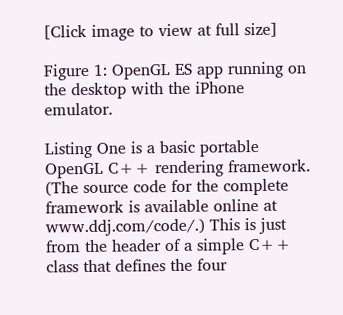[Click image to view at full size]

Figure 1: OpenGL ES app running on the desktop with the iPhone emulator.

Listing One is a basic portable OpenGL C++ rendering framework. (The source code for the complete framework is available online at www.ddj.com/code/.) This is just from the header of a simple C++ class that defines the four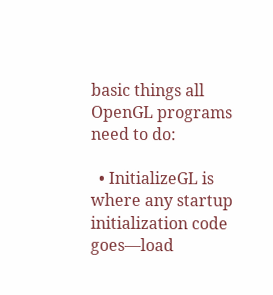basic things all OpenGL programs need to do:

  • InitializeGL is where any startup initialization code goes—load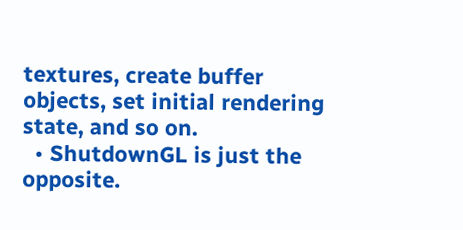textures, create buffer objects, set initial rendering state, and so on.
  • ShutdownGL is just the opposite.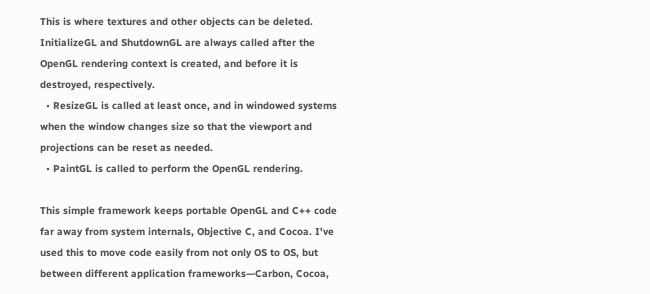This is where textures and other objects can be deleted. InitializeGL and ShutdownGL are always called after the OpenGL rendering context is created, and before it is destroyed, respectively.
  • ResizeGL is called at least once, and in windowed systems when the window changes size so that the viewport and projections can be reset as needed.
  • PaintGL is called to perform the OpenGL rendering.

This simple framework keeps portable OpenGL and C++ code far away from system internals, Objective C, and Cocoa. I've used this to move code easily from not only OS to OS, but between different application frameworks—Carbon, Cocoa,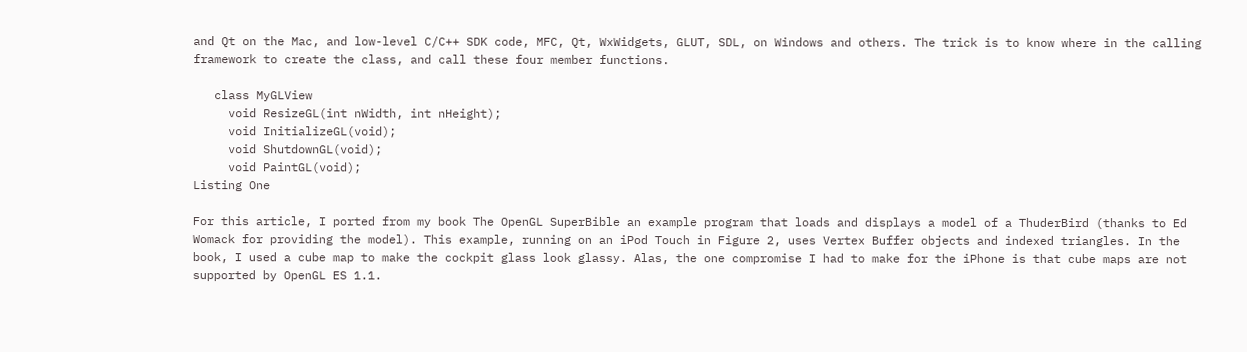and Qt on the Mac, and low-level C/C++ SDK code, MFC, Qt, WxWidgets, GLUT, SDL, on Windows and others. The trick is to know where in the calling framework to create the class, and call these four member functions.

   class MyGLView
     void ResizeGL(int nWidth, int nHeight);
     void InitializeGL(void);
     void ShutdownGL(void);
     void PaintGL(void);
Listing One

For this article, I ported from my book The OpenGL SuperBible an example program that loads and displays a model of a ThuderBird (thanks to Ed Womack for providing the model). This example, running on an iPod Touch in Figure 2, uses Vertex Buffer objects and indexed triangles. In the book, I used a cube map to make the cockpit glass look glassy. Alas, the one compromise I had to make for the iPhone is that cube maps are not supported by OpenGL ES 1.1.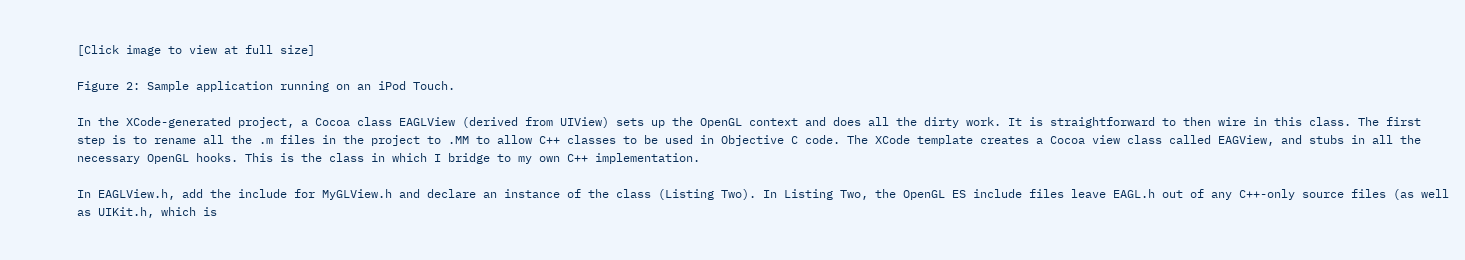[Click image to view at full size]

Figure 2: Sample application running on an iPod Touch.

In the XCode-generated project, a Cocoa class EAGLView (derived from UIView) sets up the OpenGL context and does all the dirty work. It is straightforward to then wire in this class. The first step is to rename all the .m files in the project to .MM to allow C++ classes to be used in Objective C code. The XCode template creates a Cocoa view class called EAGView, and stubs in all the necessary OpenGL hooks. This is the class in which I bridge to my own C++ implementation.

In EAGLView.h, add the include for MyGLView.h and declare an instance of the class (Listing Two). In Listing Two, the OpenGL ES include files leave EAGL.h out of any C++-only source files (as well as UIKit.h, which is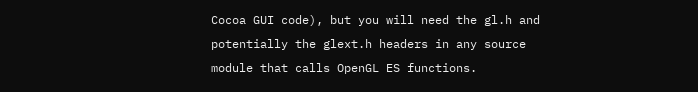Cocoa GUI code), but you will need the gl.h and potentially the glext.h headers in any source module that calls OpenGL ES functions.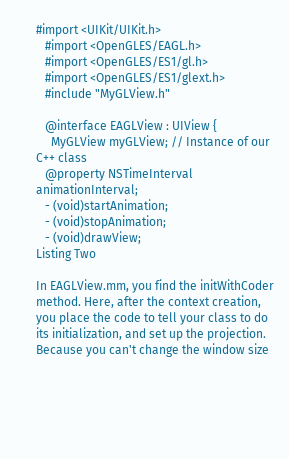#import <UIKit/UIKit.h>
   #import <OpenGLES/EAGL.h>
   #import <OpenGLES/ES1/gl.h>
   #import <OpenGLES/ES1/glext.h>
   #include "MyGLView.h"

   @interface EAGLView : UIView {
     MyGLView myGLView; // Instance of our C++ class
   @property NSTimeInterval animationInterval;
   - (void)startAnimation;
   - (void)stopAnimation;
   - (void)drawView;
Listing Two

In EAGLView.mm, you find the initWithCoder method. Here, after the context creation, you place the code to tell your class to do its initialization, and set up the projection. Because you can't change the window size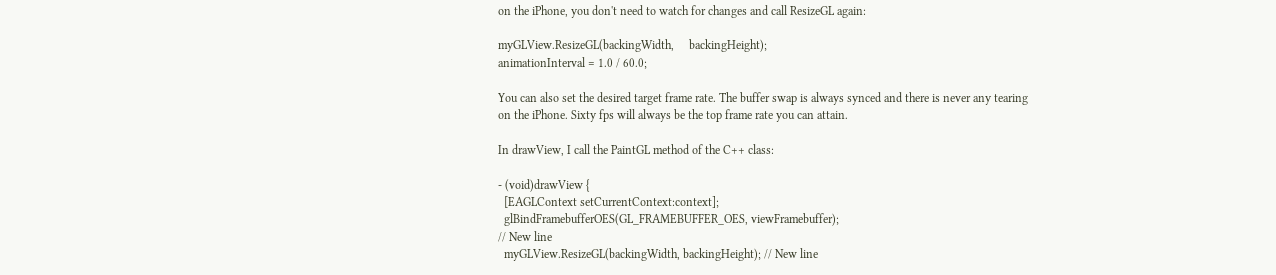on the iPhone, you don't need to watch for changes and call ResizeGL again:

myGLView.ResizeGL(backingWidth,     backingHeight);
animationInterval = 1.0 / 60.0;

You can also set the desired target frame rate. The buffer swap is always synced and there is never any tearing on the iPhone. Sixty fps will always be the top frame rate you can attain.

In drawView, I call the PaintGL method of the C++ class:

- (void)drawView {
  [EAGLContext setCurrentContext:context];
  glBindFramebufferOES(GL_FRAMEBUFFER_OES, viewFramebuffer);
// New line
  myGLView.ResizeGL(backingWidth, backingHeight); // New line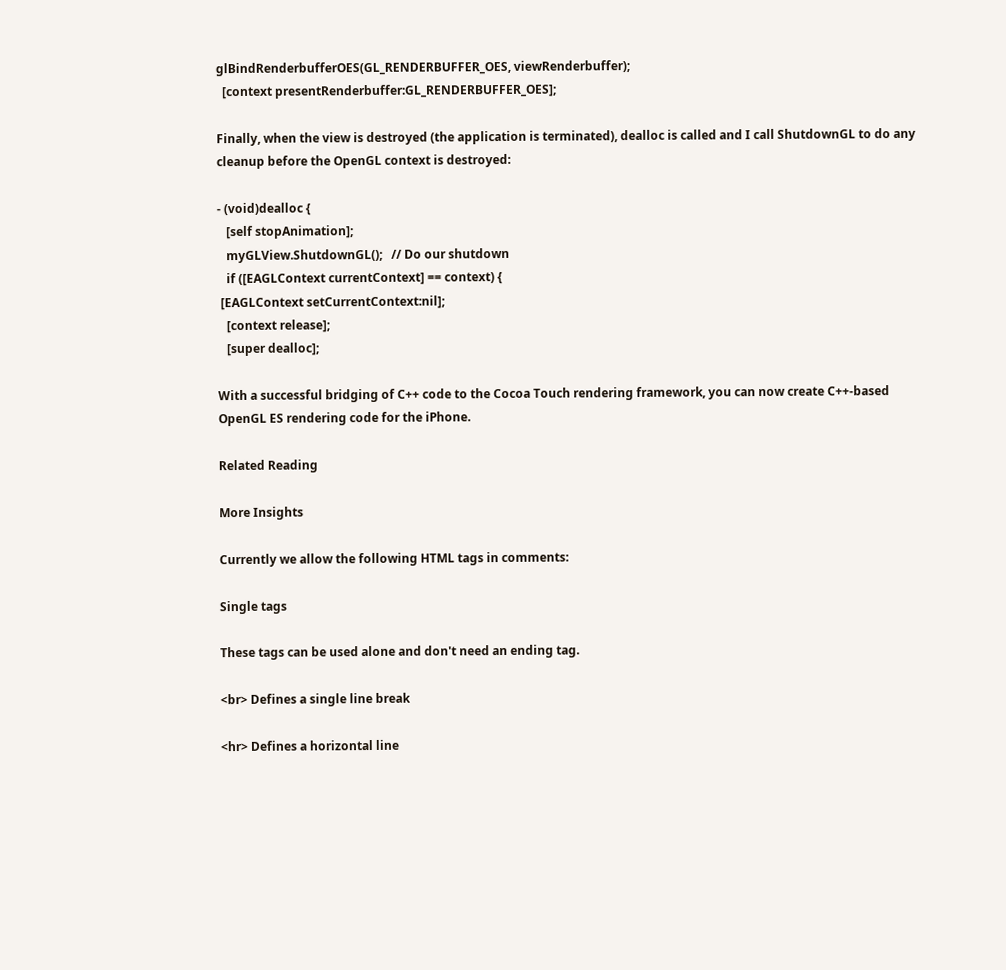glBindRenderbufferOES(GL_RENDERBUFFER_OES, viewRenderbuffer);
  [context presentRenderbuffer:GL_RENDERBUFFER_OES];

Finally, when the view is destroyed (the application is terminated), dealloc is called and I call ShutdownGL to do any cleanup before the OpenGL context is destroyed:

- (void)dealloc {
   [self stopAnimation];
   myGLView.ShutdownGL();   // Do our shutdown
   if ([EAGLContext currentContext] == context) {
 [EAGLContext setCurrentContext:nil];
   [context release];
   [super dealloc];

With a successful bridging of C++ code to the Cocoa Touch rendering framework, you can now create C++-based OpenGL ES rendering code for the iPhone.

Related Reading

More Insights

Currently we allow the following HTML tags in comments:

Single tags

These tags can be used alone and don't need an ending tag.

<br> Defines a single line break

<hr> Defines a horizontal line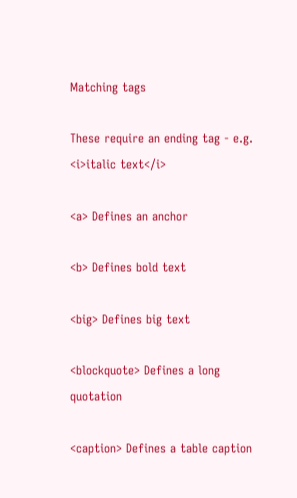Matching tags

These require an ending tag - e.g. <i>italic text</i>

<a> Defines an anchor

<b> Defines bold text

<big> Defines big text

<blockquote> Defines a long quotation

<caption> Defines a table caption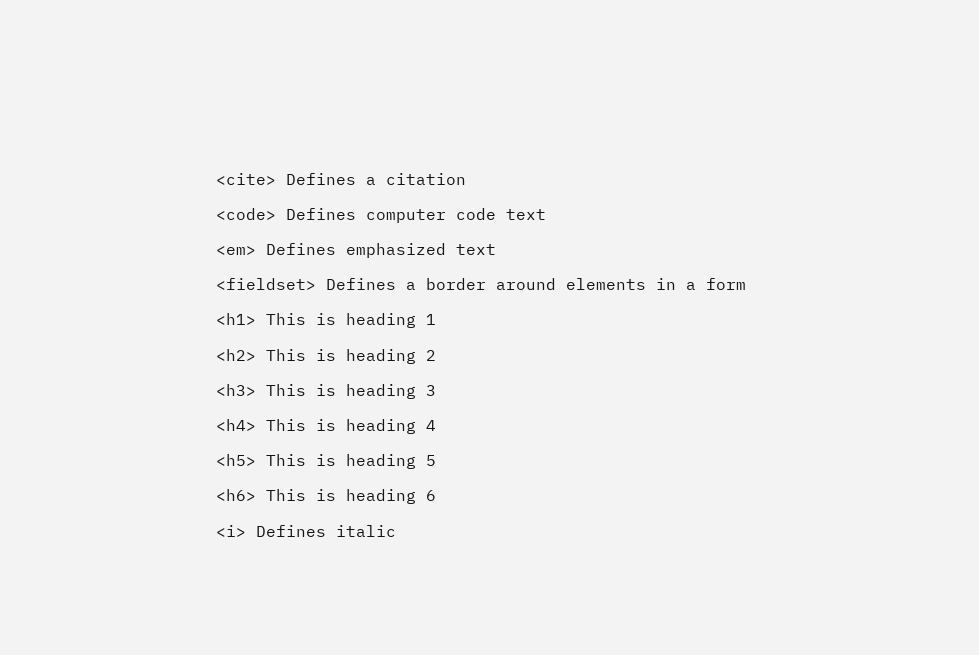<cite> Defines a citation

<code> Defines computer code text

<em> Defines emphasized text

<fieldset> Defines a border around elements in a form

<h1> This is heading 1

<h2> This is heading 2

<h3> This is heading 3

<h4> This is heading 4

<h5> This is heading 5

<h6> This is heading 6

<i> Defines italic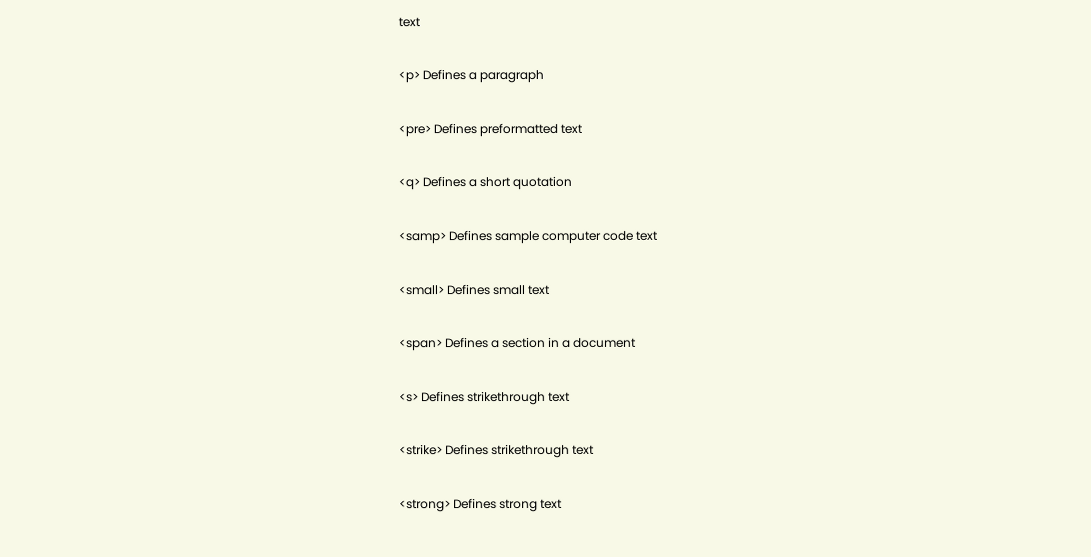text

<p> Defines a paragraph

<pre> Defines preformatted text

<q> Defines a short quotation

<samp> Defines sample computer code text

<small> Defines small text

<span> Defines a section in a document

<s> Defines strikethrough text

<strike> Defines strikethrough text

<strong> Defines strong text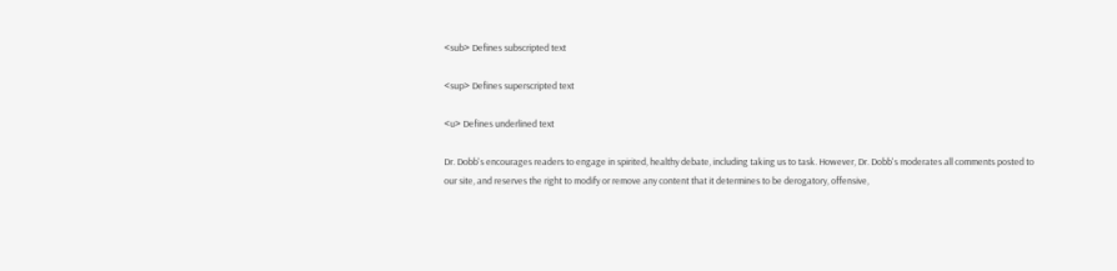<sub> Defines subscripted text

<sup> Defines superscripted text

<u> Defines underlined text

Dr. Dobb's encourages readers to engage in spirited, healthy debate, including taking us to task. However, Dr. Dobb's moderates all comments posted to our site, and reserves the right to modify or remove any content that it determines to be derogatory, offensive,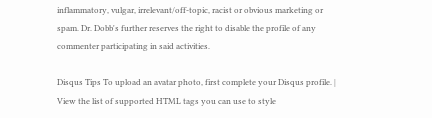inflammatory, vulgar, irrelevant/off-topic, racist or obvious marketing or spam. Dr. Dobb's further reserves the right to disable the profile of any commenter participating in said activities.

Disqus Tips To upload an avatar photo, first complete your Disqus profile. | View the list of supported HTML tags you can use to style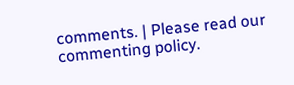comments. | Please read our commenting policy.